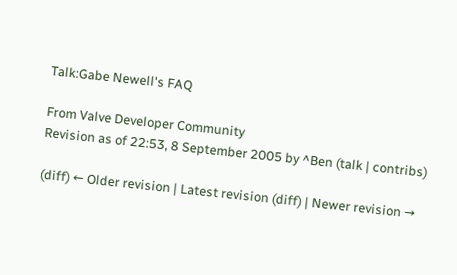Talk:Gabe Newell's FAQ

From Valve Developer Community
Revision as of 22:53, 8 September 2005 by ^Ben (talk | contribs)

(diff) ← Older revision | Latest revision (diff) | Newer revision →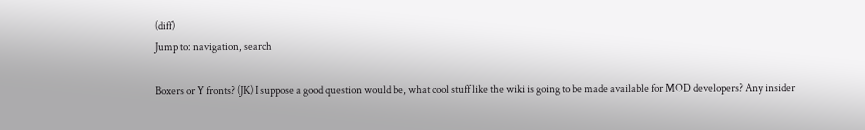(diff)
Jump to: navigation, search

Boxers or Y fronts? (JK) I suppose a good question would be, what cool stuff like the wiki is going to be made available for MOD developers? Any insider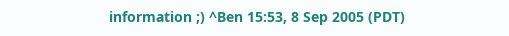information ;) ^Ben 15:53, 8 Sep 2005 (PDT)